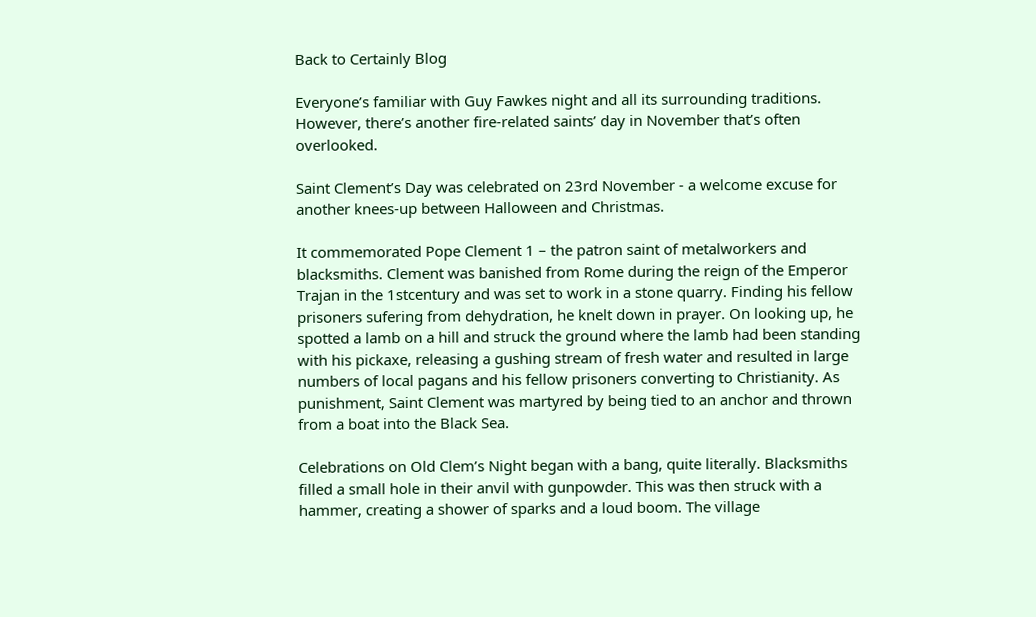Back to Certainly Blog

Everyone’s familiar with Guy Fawkes night and all its surrounding traditions. However, there’s another fire-related saints’ day in November that’s often overlooked.

Saint Clement’s Day was celebrated on 23rd November - a welcome excuse for another knees-up between Halloween and Christmas.

It commemorated Pope Clement 1 – the patron saint of metalworkers and blacksmiths. Clement was banished from Rome during the reign of the Emperor Trajan in the 1stcentury and was set to work in a stone quarry. Finding his fellow prisoners sufering from dehydration, he knelt down in prayer. On looking up, he spotted a lamb on a hill and struck the ground where the lamb had been standing with his pickaxe, releasing a gushing stream of fresh water and resulted in large numbers of local pagans and his fellow prisoners converting to Christianity. As punishment, Saint Clement was martyred by being tied to an anchor and thrown from a boat into the Black Sea.

Celebrations on Old Clem’s Night began with a bang, quite literally. Blacksmiths filled a small hole in their anvil with gunpowder. This was then struck with a hammer, creating a shower of sparks and a loud boom. The village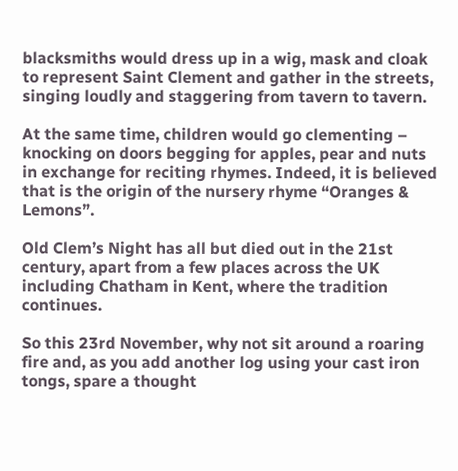blacksmiths would dress up in a wig, mask and cloak to represent Saint Clement and gather in the streets, singing loudly and staggering from tavern to tavern.

At the same time, children would go clementing – knocking on doors begging for apples, pear and nuts in exchange for reciting rhymes. Indeed, it is believed that is the origin of the nursery rhyme “Oranges & Lemons”.

Old Clem’s Night has all but died out in the 21st century, apart from a few places across the UK including Chatham in Kent, where the tradition continues.

So this 23rd November, why not sit around a roaring fire and, as you add another log using your cast iron tongs, spare a thought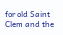for old Saint Clem and the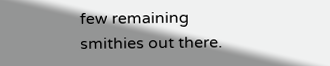few remaining smithies out there.